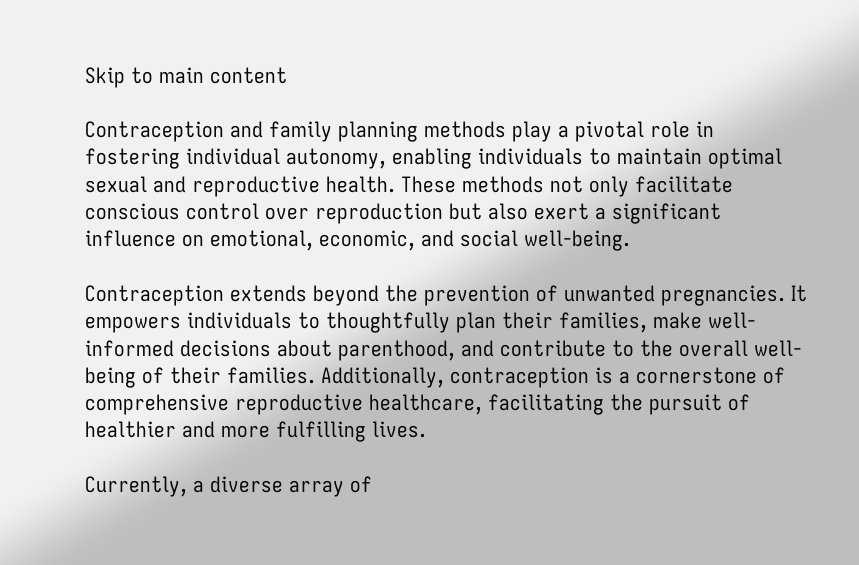Skip to main content

Contraception and family planning methods play a pivotal role in fostering individual autonomy, enabling individuals to maintain optimal sexual and reproductive health. These methods not only facilitate conscious control over reproduction but also exert a significant influence on emotional, economic, and social well-being.

Contraception extends beyond the prevention of unwanted pregnancies. It empowers individuals to thoughtfully plan their families, make well-informed decisions about parenthood, and contribute to the overall well-being of their families. Additionally, contraception is a cornerstone of comprehensive reproductive healthcare, facilitating the pursuit of healthier and more fulfilling lives.

Currently, a diverse array of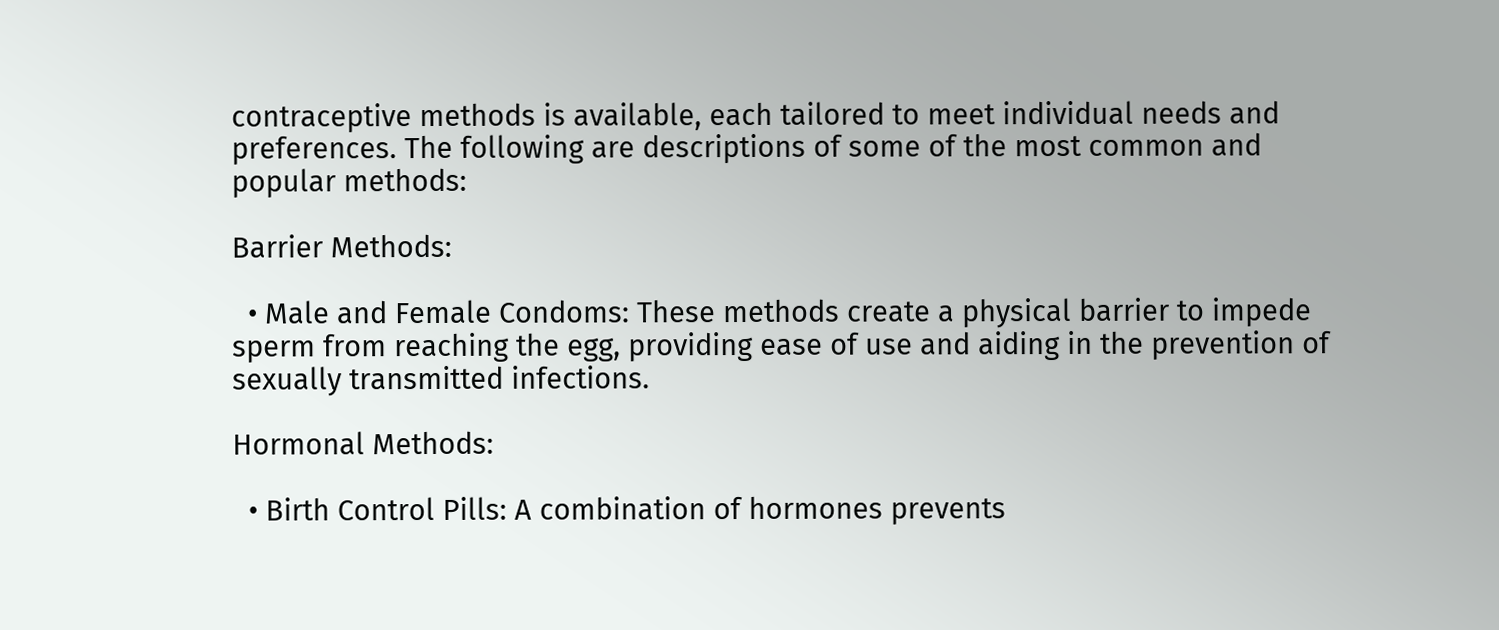contraceptive methods is available, each tailored to meet individual needs and preferences. The following are descriptions of some of the most common and popular methods:

Barrier Methods:

  • Male and Female Condoms: These methods create a physical barrier to impede sperm from reaching the egg, providing ease of use and aiding in the prevention of sexually transmitted infections.

Hormonal Methods:

  • Birth Control Pills: A combination of hormones prevents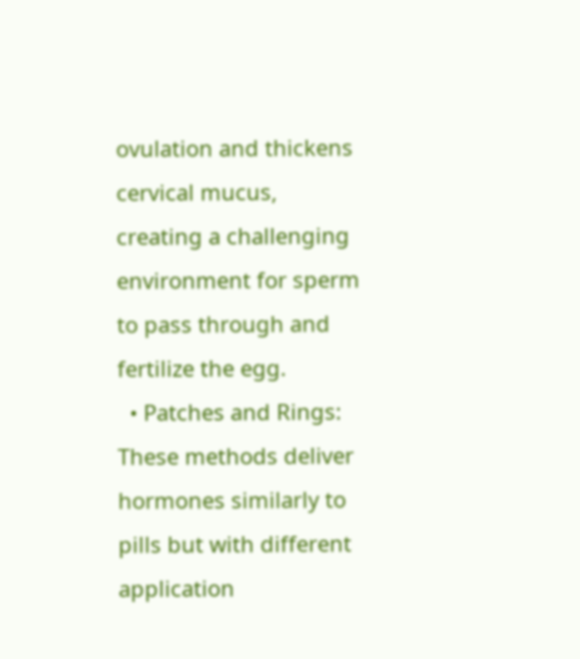ovulation and thickens cervical mucus, creating a challenging environment for sperm to pass through and fertilize the egg.
  • Patches and Rings: These methods deliver hormones similarly to pills but with different application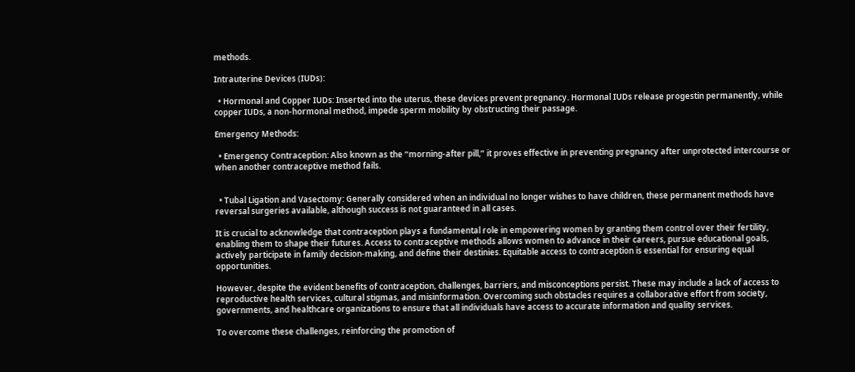methods.

Intrauterine Devices (IUDs):

  • Hormonal and Copper IUDs: Inserted into the uterus, these devices prevent pregnancy. Hormonal IUDs release progestin permanently, while copper IUDs, a non-hormonal method, impede sperm mobility by obstructing their passage.

Emergency Methods:

  • Emergency Contraception: Also known as the “morning-after pill,” it proves effective in preventing pregnancy after unprotected intercourse or when another contraceptive method fails.


  • Tubal Ligation and Vasectomy: Generally considered when an individual no longer wishes to have children, these permanent methods have reversal surgeries available, although success is not guaranteed in all cases.

It is crucial to acknowledge that contraception plays a fundamental role in empowering women by granting them control over their fertility, enabling them to shape their futures. Access to contraceptive methods allows women to advance in their careers, pursue educational goals, actively participate in family decision-making, and define their destinies. Equitable access to contraception is essential for ensuring equal opportunities.

However, despite the evident benefits of contraception, challenges, barriers, and misconceptions persist. These may include a lack of access to reproductive health services, cultural stigmas, and misinformation. Overcoming such obstacles requires a collaborative effort from society, governments, and healthcare organizations to ensure that all individuals have access to accurate information and quality services.

To overcome these challenges, reinforcing the promotion of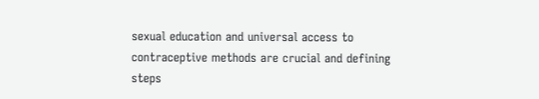sexual education and universal access to contraceptive methods are crucial and defining steps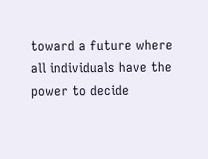toward a future where all individuals have the power to decide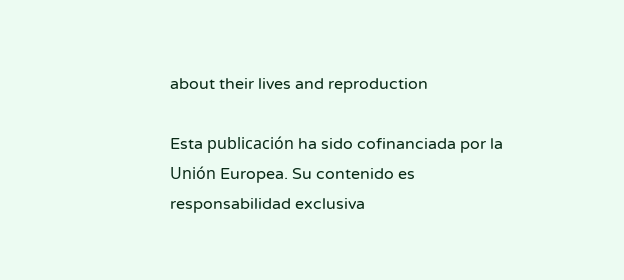about their lives and reproduction

Esta publicación ha sido cofinanciada por la Unión Europea. Su contenido es responsabilidad exclusiva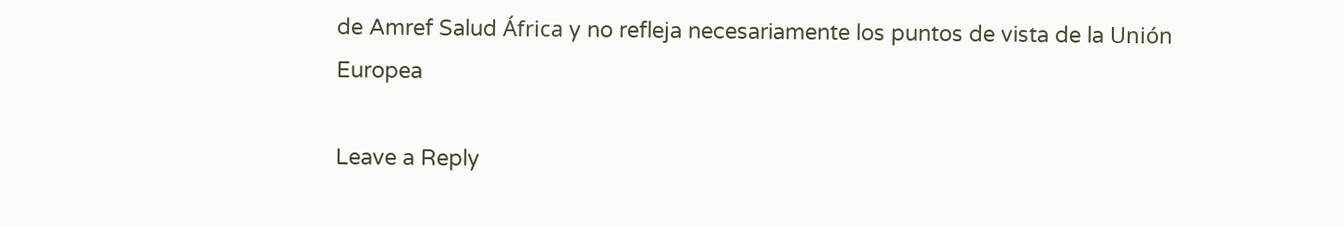de Amref Salud África y no refleja necesariamente los puntos de vista de la Unión Europea

Leave a Reply